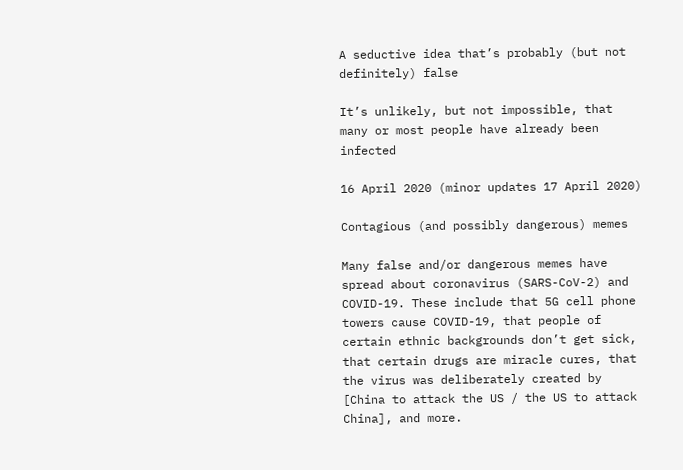A seductive idea that’s probably (but not definitely) false

It’s unlikely, but not impossible, that many or most people have already been infected

16 April 2020 (minor updates 17 April 2020)

Contagious (and possibly dangerous) memes

Many false and/or dangerous memes have spread about coronavirus (SARS-CoV-2) and COVID-19. These include that 5G cell phone towers cause COVID-19, that people of certain ethnic backgrounds don’t get sick, that certain drugs are miracle cures, that the virus was deliberately created by [China to attack the US / the US to attack China], and more.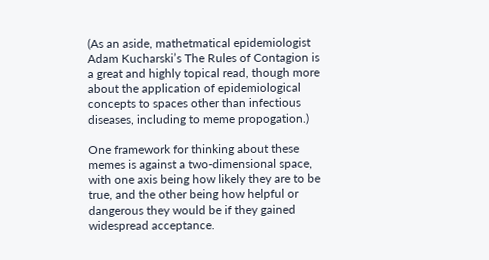(As an aside, mathetmatical epidemiologist Adam Kucharski’s The Rules of Contagion is a great and highly topical read, though more about the application of epidemiological concepts to spaces other than infectious diseases, including to meme propogation.)

One framework for thinking about these memes is against a two-dimensional space, with one axis being how likely they are to be true, and the other being how helpful or dangerous they would be if they gained widespread acceptance.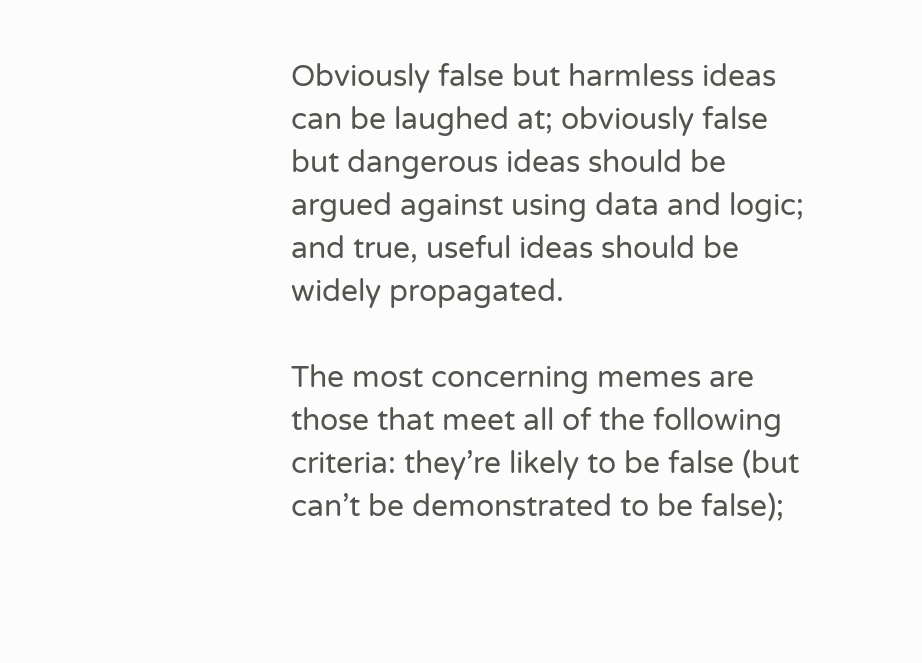Obviously false but harmless ideas can be laughed at; obviously false but dangerous ideas should be argued against using data and logic; and true, useful ideas should be widely propagated.

The most concerning memes are those that meet all of the following criteria: they’re likely to be false (but can’t be demonstrated to be false);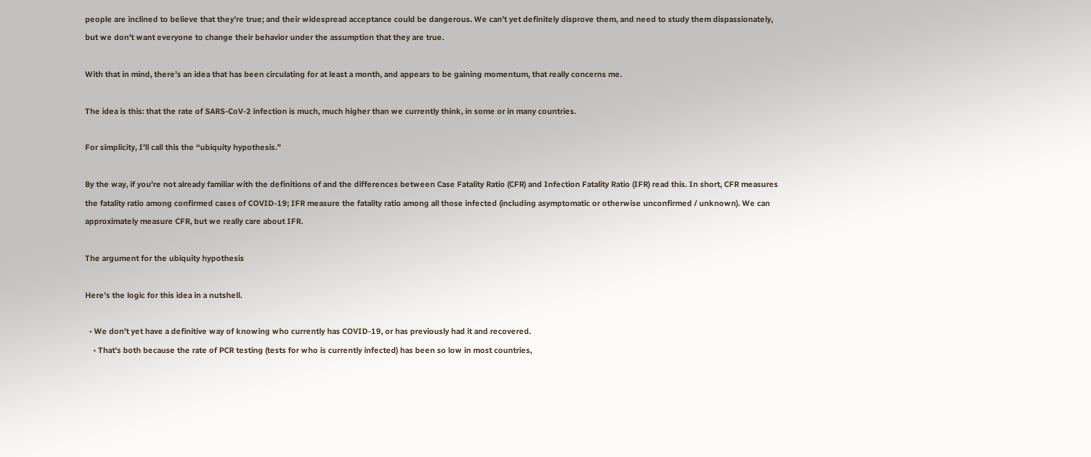people are inclined to believe that they’re true; and their widespread acceptance could be dangerous. We can’t yet definitely disprove them, and need to study them dispassionately, but we don’t want everyone to change their behavior under the assumption that they are true.

With that in mind, there’s an idea that has been circulating for at least a month, and appears to be gaining momentum, that really concerns me.

The idea is this: that the rate of SARS-CoV-2 infection is much, much higher than we currently think, in some or in many countries.

For simplicity, I’ll call this the “ubiquity hypothesis.”

By the way, if you’re not already familiar with the definitions of and the differences between Case Fatality Ratio (CFR) and Infection Fatality Ratio (IFR) read this. In short, CFR measures the fatality ratio among confirmed cases of COVID-19; IFR measure the fatality ratio among all those infected (including asymptomatic or otherwise unconfirmed / unknown). We can approximately measure CFR, but we really care about IFR.

The argument for the ubiquity hypothesis

Here’s the logic for this idea in a nutshell.

  • We don’t yet have a definitive way of knowing who currently has COVID-19, or has previously had it and recovered.
    • That’s both because the rate of PCR testing (tests for who is currently infected) has been so low in most countries,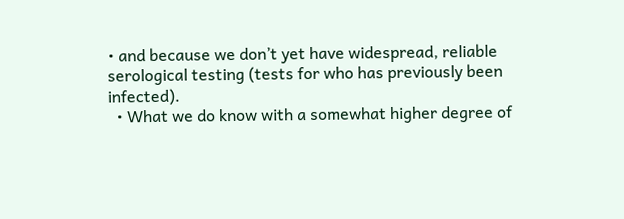• and because we don’t yet have widespread, reliable serological testing (tests for who has previously been infected).
  • What we do know with a somewhat higher degree of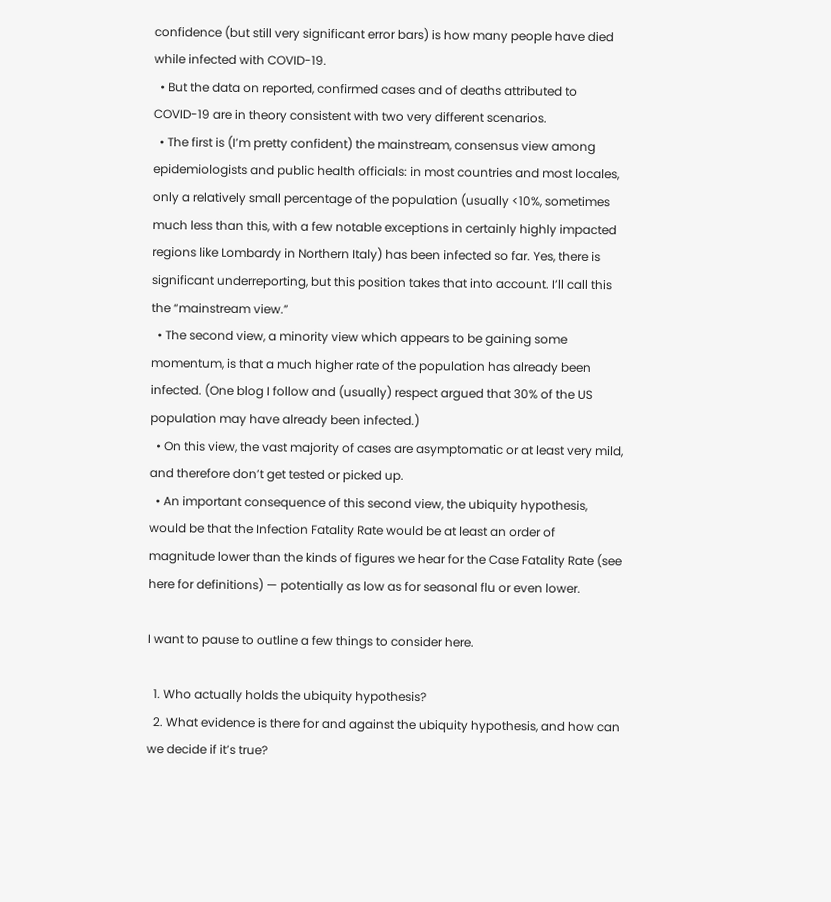confidence (but still very significant error bars) is how many people have died while infected with COVID-19.
  • But the data on reported, confirmed cases and of deaths attributed to COVID-19 are in theory consistent with two very different scenarios.
  • The first is (I’m pretty confident) the mainstream, consensus view among epidemiologists and public health officials: in most countries and most locales, only a relatively small percentage of the population (usually <10%, sometimes much less than this, with a few notable exceptions in certainly highly impacted regions like Lombardy in Northern Italy) has been infected so far. Yes, there is significant underreporting, but this position takes that into account. I’ll call this the “mainstream view.”
  • The second view, a minority view which appears to be gaining some momentum, is that a much higher rate of the population has already been infected. (One blog I follow and (usually) respect argued that 30% of the US population may have already been infected.)
  • On this view, the vast majority of cases are asymptomatic or at least very mild, and therefore don’t get tested or picked up.
  • An important consequence of this second view, the ubiquity hypothesis, would be that the Infection Fatality Rate would be at least an order of magnitude lower than the kinds of figures we hear for the Case Fatality Rate (see here for definitions) — potentially as low as for seasonal flu or even lower.

I want to pause to outline a few things to consider here.

  1. Who actually holds the ubiquity hypothesis?
  2. What evidence is there for and against the ubiquity hypothesis, and how can we decide if it’s true?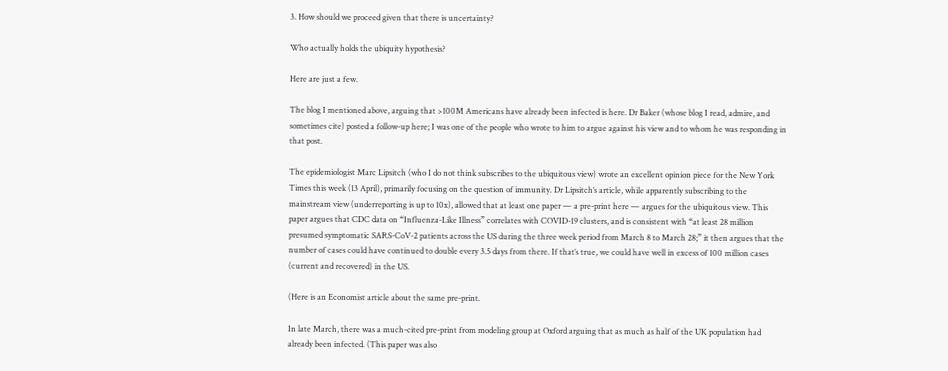3. How should we proceed given that there is uncertainty?

Who actually holds the ubiquity hypothesis?

Here are just a few.

The blog I mentioned above, arguing that >100M Americans have already been infected is here. Dr Baker (whose blog I read, admire, and sometimes cite) posted a follow-up here; I was one of the people who wrote to him to argue against his view and to whom he was responding in that post.

The epidemiologist Marc Lipsitch (who I do not think subscribes to the ubiquitous view) wrote an excellent opinion piece for the New York Times this week (13 April), primarily focusing on the question of immunity. Dr Lipsitch’s article, while apparently subscribing to the mainstream view (underreporting is up to 10x), allowed that at least one paper — a pre-print here — argues for the ubiquitous view. This paper argues that CDC data on “Influenza-Like Illness” correlates with COVID-19 clusters, and is consistent with “at least 28 million presumed symptomatic SARS-CoV-2 patients across the US during the three week period from March 8 to March 28;” it then argues that the number of cases could have continued to double every 3.5 days from there. If that’s true, we could have well in excess of 100 million cases (current and recovered) in the US.

(Here is an Economist article about the same pre-print.

In late March, there was a much-cited pre-print from modeling group at Oxford arguing that as much as half of the UK population had already been infected. (This paper was also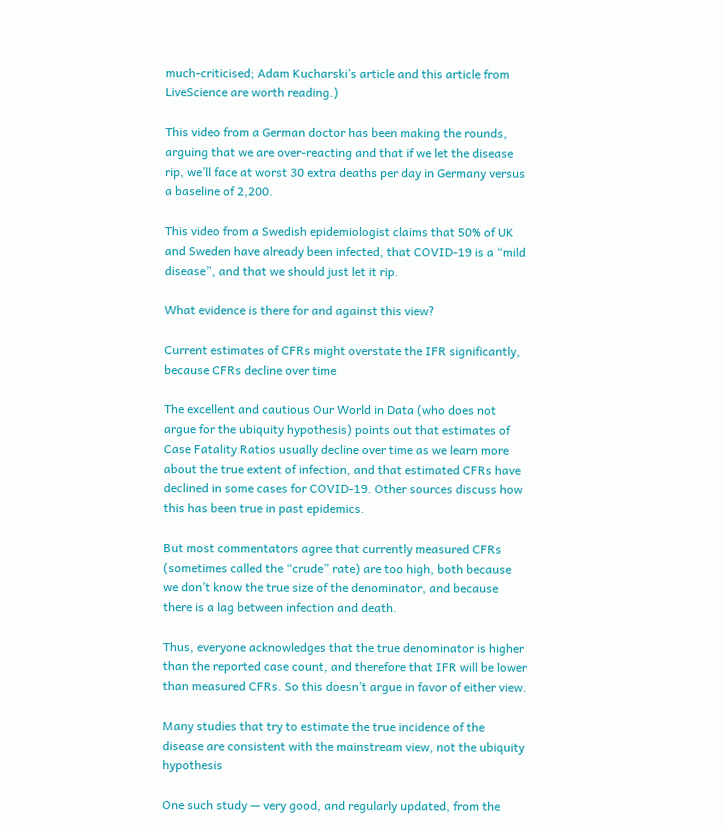much-criticised; Adam Kucharski’s article and this article from LiveScience are worth reading.)

This video from a German doctor has been making the rounds, arguing that we are over-reacting and that if we let the disease rip, we’ll face at worst 30 extra deaths per day in Germany versus a baseline of 2,200.

This video from a Swedish epidemiologist claims that 50% of UK and Sweden have already been infected, that COVID-19 is a “mild disease”, and that we should just let it rip.

What evidence is there for and against this view?

Current estimates of CFRs might overstate the IFR significantly, because CFRs decline over time

The excellent and cautious Our World in Data (who does not argue for the ubiquity hypothesis) points out that estimates of Case Fatality Ratios usually decline over time as we learn more about the true extent of infection, and that estimated CFRs have declined in some cases for COVID-19. Other sources discuss how this has been true in past epidemics.

But most commentators agree that currently measured CFRs (sometimes called the “crude” rate) are too high, both because we don’t know the true size of the denominator, and because there is a lag between infection and death.

Thus, everyone acknowledges that the true denominator is higher than the reported case count, and therefore that IFR will be lower than measured CFRs. So this doesn’t argue in favor of either view.

Many studies that try to estimate the true incidence of the disease are consistent with the mainstream view, not the ubiquity hypothesis

One such study — very good, and regularly updated, from the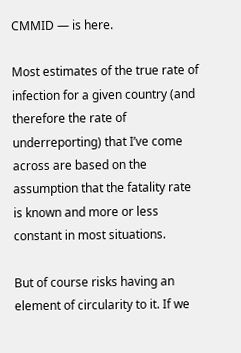CMMID — is here.

Most estimates of the true rate of infection for a given country (and therefore the rate of underreporting) that I’ve come across are based on the assumption that the fatality rate is known and more or less constant in most situations.

But of course risks having an element of circularity to it. If we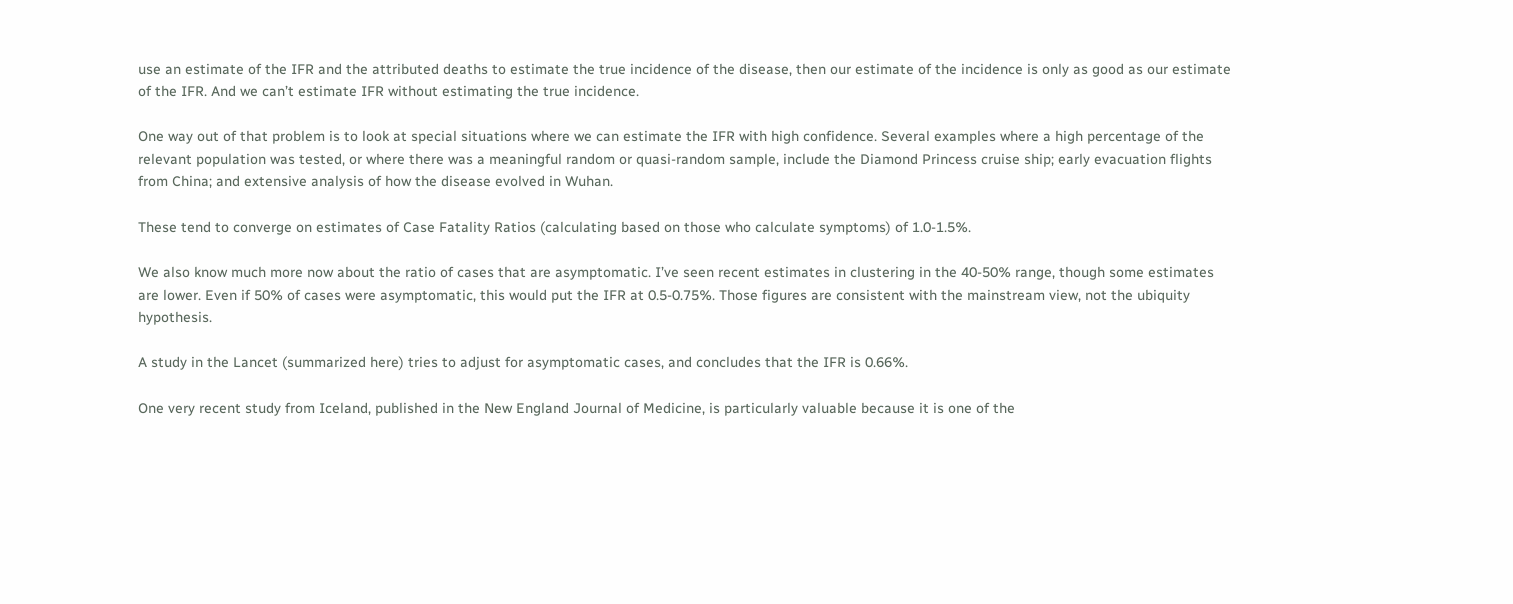use an estimate of the IFR and the attributed deaths to estimate the true incidence of the disease, then our estimate of the incidence is only as good as our estimate of the IFR. And we can’t estimate IFR without estimating the true incidence.

One way out of that problem is to look at special situations where we can estimate the IFR with high confidence. Several examples where a high percentage of the relevant population was tested, or where there was a meaningful random or quasi-random sample, include the Diamond Princess cruise ship; early evacuation flights from China; and extensive analysis of how the disease evolved in Wuhan.

These tend to converge on estimates of Case Fatality Ratios (calculating based on those who calculate symptoms) of 1.0-1.5%.

We also know much more now about the ratio of cases that are asymptomatic. I’ve seen recent estimates in clustering in the 40-50% range, though some estimates are lower. Even if 50% of cases were asymptomatic, this would put the IFR at 0.5-0.75%. Those figures are consistent with the mainstream view, not the ubiquity hypothesis.

A study in the Lancet (summarized here) tries to adjust for asymptomatic cases, and concludes that the IFR is 0.66%.

One very recent study from Iceland, published in the New England Journal of Medicine, is particularly valuable because it is one of the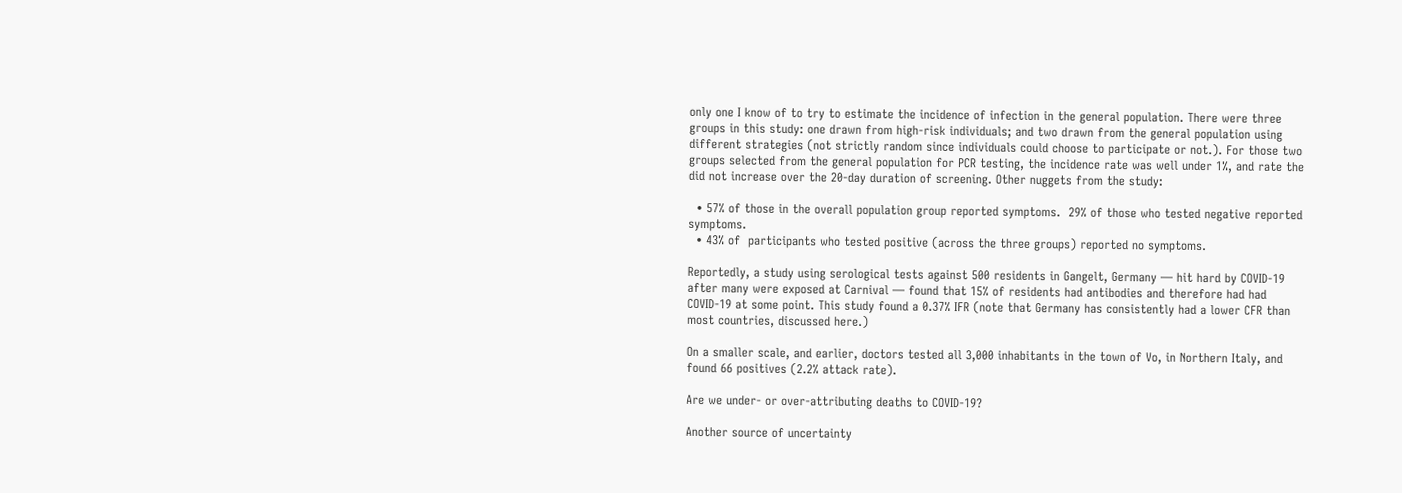only one I know of to try to estimate the incidence of infection in the general population. There were three groups in this study: one drawn from high-risk individuals; and two drawn from the general population using different strategies (not strictly random since individuals could choose to participate or not.). For those two groups selected from the general population for PCR testing, the incidence rate was well under 1%, and rate the did not increase over the 20-day duration of screening. Other nuggets from the study:

  • 57% of those in the overall population group reported symptoms.  29% of those who tested negative reported symptoms.
  • 43% of  participants who tested positive (across the three groups) reported no symptoms.

Reportedly, a study using serological tests against 500 residents in Gangelt, Germany — hit hard by COVID-19 after many were exposed at Carnival — found that 15% of residents had antibodies and therefore had had COVID-19 at some point. This study found a 0.37% IFR (note that Germany has consistently had a lower CFR than most countries, discussed here.)

On a smaller scale, and earlier, doctors tested all 3,000 inhabitants in the town of Vo, in Northern Italy, and found 66 positives (2.2% attack rate).

Are we under- or over-attributing deaths to COVID-19?

Another source of uncertainty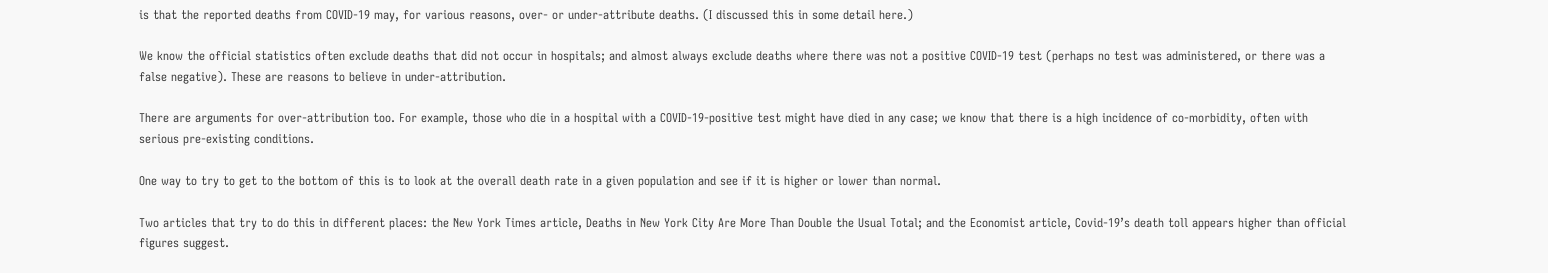is that the reported deaths from COVID-19 may, for various reasons, over- or under-attribute deaths. (I discussed this in some detail here.)

We know the official statistics often exclude deaths that did not occur in hospitals; and almost always exclude deaths where there was not a positive COVID-19 test (perhaps no test was administered, or there was a false negative). These are reasons to believe in under-attribution.

There are arguments for over-attribution too. For example, those who die in a hospital with a COVID-19-positive test might have died in any case; we know that there is a high incidence of co-morbidity, often with serious pre-existing conditions.

One way to try to get to the bottom of this is to look at the overall death rate in a given population and see if it is higher or lower than normal.

Two articles that try to do this in different places: the New York Times article, Deaths in New York City Are More Than Double the Usual Total; and the Economist article, Covid-19’s death toll appears higher than official figures suggest.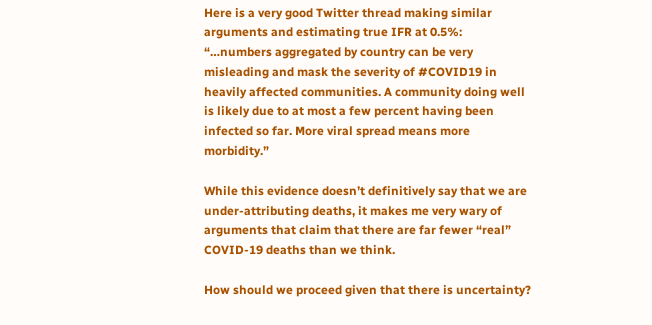Here is a very good Twitter thread making similar arguments and estimating true IFR at 0.5%: “…numbers aggregated by country can be very misleading and mask the severity of #COVID19 in heavily affected communities. A community doing well is likely due to at most a few percent having been infected so far. More viral spread means more morbidity.”

While this evidence doesn’t definitively say that we are under-attributing deaths, it makes me very wary of arguments that claim that there are far fewer “real” COVID-19 deaths than we think.

How should we proceed given that there is uncertainty?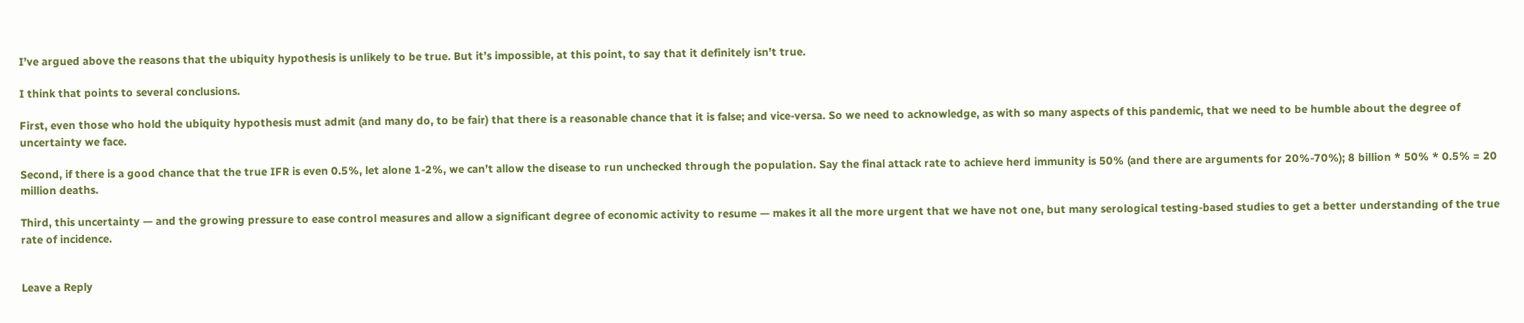I’ve argued above the reasons that the ubiquity hypothesis is unlikely to be true. But it’s impossible, at this point, to say that it definitely isn’t true.

I think that points to several conclusions.

First, even those who hold the ubiquity hypothesis must admit (and many do, to be fair) that there is a reasonable chance that it is false; and vice-versa. So we need to acknowledge, as with so many aspects of this pandemic, that we need to be humble about the degree of uncertainty we face.

Second, if there is a good chance that the true IFR is even 0.5%, let alone 1-2%, we can’t allow the disease to run unchecked through the population. Say the final attack rate to achieve herd immunity is 50% (and there are arguments for 20%-70%); 8 billion * 50% * 0.5% = 20 million deaths.

Third, this uncertainty — and the growing pressure to ease control measures and allow a significant degree of economic activity to resume — makes it all the more urgent that we have not one, but many serological testing-based studies to get a better understanding of the true rate of incidence.


Leave a Reply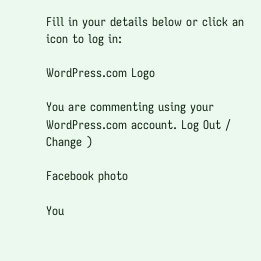Fill in your details below or click an icon to log in:

WordPress.com Logo

You are commenting using your WordPress.com account. Log Out /  Change )

Facebook photo

You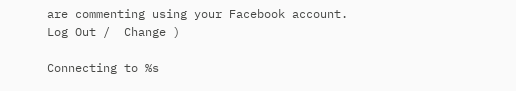are commenting using your Facebook account. Log Out /  Change )

Connecting to %s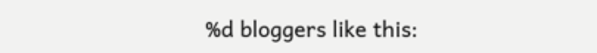%d bloggers like this: